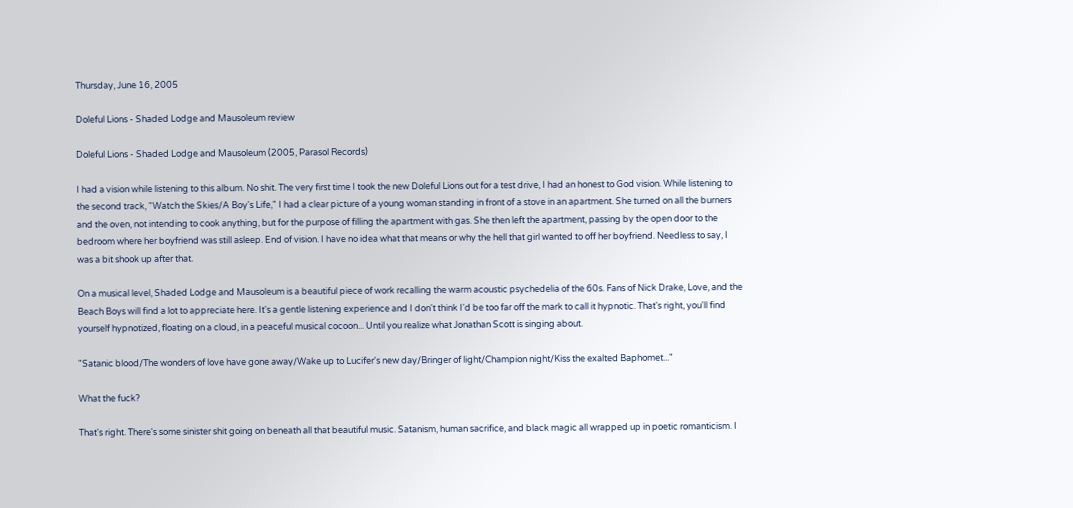Thursday, June 16, 2005

Doleful Lions - Shaded Lodge and Mausoleum review

Doleful Lions - Shaded Lodge and Mausoleum (2005, Parasol Records)

I had a vision while listening to this album. No shit. The very first time I took the new Doleful Lions out for a test drive, I had an honest to God vision. While listening to the second track, "Watch the Skies/A Boy's Life," I had a clear picture of a young woman standing in front of a stove in an apartment. She turned on all the burners and the oven, not intending to cook anything, but for the purpose of filling the apartment with gas. She then left the apartment, passing by the open door to the bedroom where her boyfriend was still asleep. End of vision. I have no idea what that means or why the hell that girl wanted to off her boyfriend. Needless to say, I was a bit shook up after that.

On a musical level, Shaded Lodge and Mausoleum is a beautiful piece of work recalling the warm acoustic psychedelia of the 60s. Fans of Nick Drake, Love, and the Beach Boys will find a lot to appreciate here. It's a gentle listening experience and I don't think I'd be too far off the mark to call it hypnotic. That's right, you'll find yourself hypnotized, floating on a cloud, in a peaceful musical cocoon... Until you realize what Jonathan Scott is singing about.

"Satanic blood/The wonders of love have gone away/Wake up to Lucifer's new day/Bringer of light/Champion night/Kiss the exalted Baphomet..."

What the fuck?

That's right. There's some sinister shit going on beneath all that beautiful music. Satanism, human sacrifice, and black magic all wrapped up in poetic romanticism. I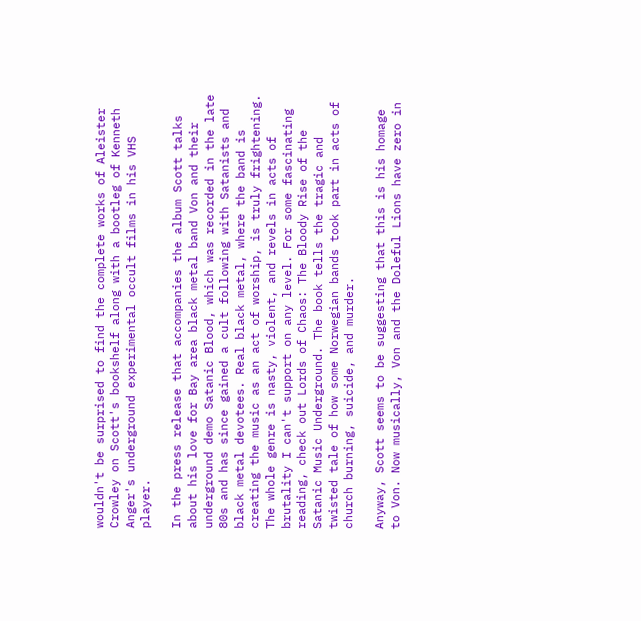wouldn't be surprised to find the complete works of Aleister Crowley on Scott's bookshelf along with a bootleg of Kenneth Anger's underground experimental occult films in his VHS player.

In the press release that accompanies the album Scott talks about his love for Bay area black metal band Von and their underground demo Satanic Blood, which was recorded in the late 80s and has since gained a cult following with Satanists and black metal devotees. Real black metal, where the band is creating the music as an act of worship, is truly frightening. The whole genre is nasty, violent, and revels in acts of brutality I can't support on any level. For some fascinating reading, check out Lords of Chaos: The Bloody Rise of the Satanic Music Underground. The book tells the tragic and twisted tale of how some Norwegian bands took part in acts of church burning, suicide, and murder.

Anyway, Scott seems to be suggesting that this is his homage to Von. Now musically, Von and the Doleful Lions have zero in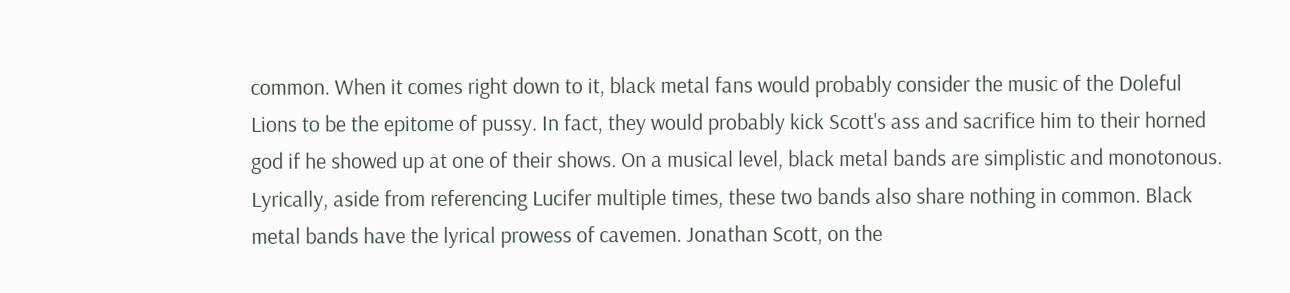common. When it comes right down to it, black metal fans would probably consider the music of the Doleful Lions to be the epitome of pussy. In fact, they would probably kick Scott's ass and sacrifice him to their horned god if he showed up at one of their shows. On a musical level, black metal bands are simplistic and monotonous. Lyrically, aside from referencing Lucifer multiple times, these two bands also share nothing in common. Black metal bands have the lyrical prowess of cavemen. Jonathan Scott, on the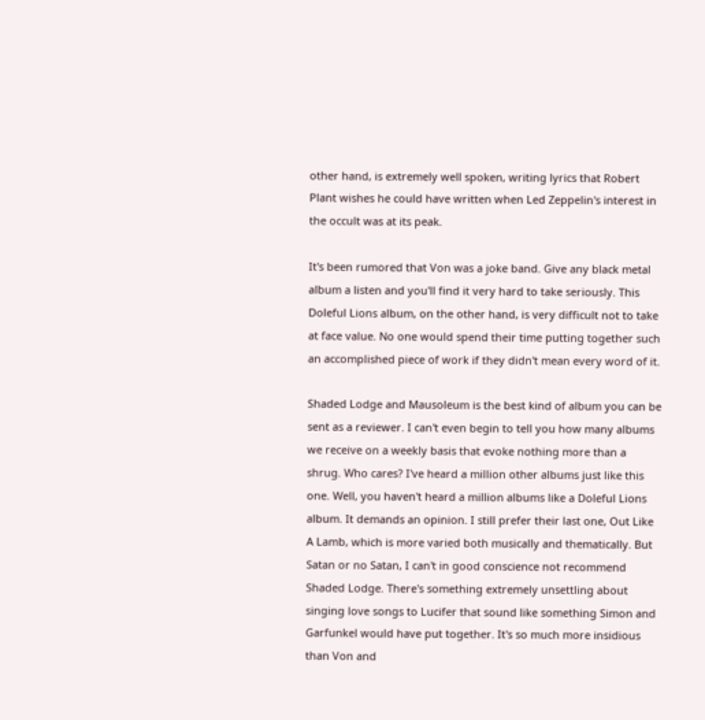other hand, is extremely well spoken, writing lyrics that Robert Plant wishes he could have written when Led Zeppelin's interest in the occult was at its peak.

It's been rumored that Von was a joke band. Give any black metal album a listen and you'll find it very hard to take seriously. This Doleful Lions album, on the other hand, is very difficult not to take at face value. No one would spend their time putting together such an accomplished piece of work if they didn't mean every word of it.

Shaded Lodge and Mausoleum is the best kind of album you can be sent as a reviewer. I can't even begin to tell you how many albums we receive on a weekly basis that evoke nothing more than a shrug. Who cares? I've heard a million other albums just like this one. Well, you haven't heard a million albums like a Doleful Lions album. It demands an opinion. I still prefer their last one, Out Like A Lamb, which is more varied both musically and thematically. But Satan or no Satan, I can't in good conscience not recommend Shaded Lodge. There's something extremely unsettling about singing love songs to Lucifer that sound like something Simon and Garfunkel would have put together. It's so much more insidious than Von and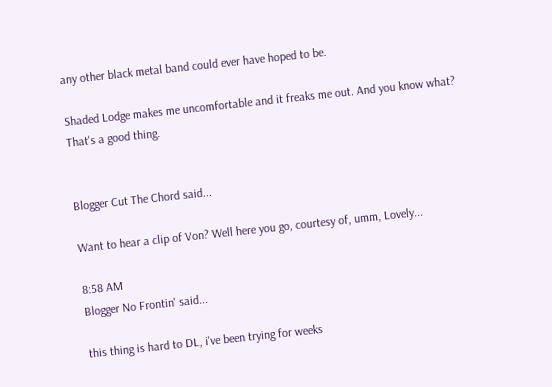any other black metal band could ever have hoped to be.

Shaded Lodge makes me uncomfortable and it freaks me out. And you know what? That's a good thing.


Blogger Cut The Chord said...

Want to hear a clip of Von? Well here you go, courtesy of, umm, Lovely...

8:58 AM
Blogger No Frontin' said...

this thing is hard to DL, i've been trying for weeks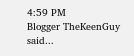4:59 PM
Blogger TheKeenGuy said...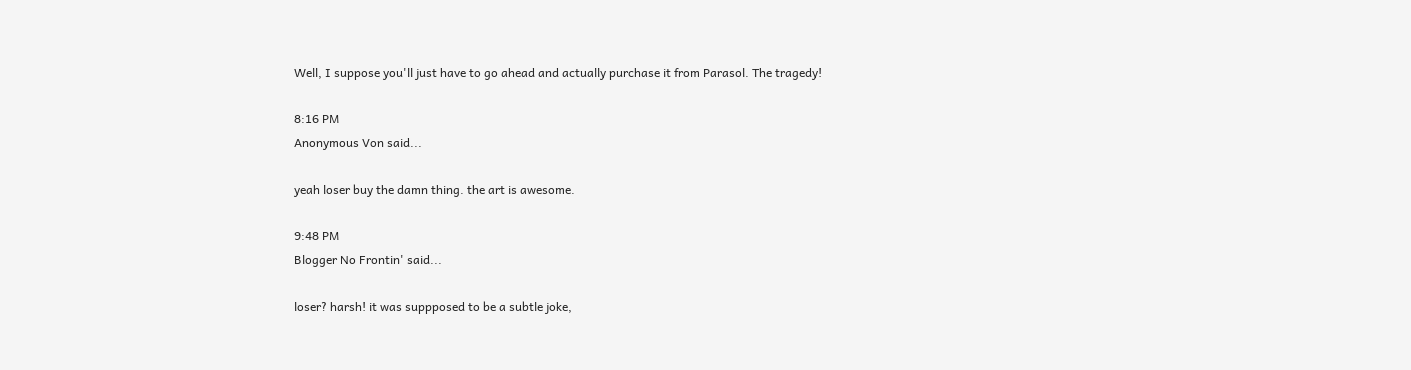Well, I suppose you'll just have to go ahead and actually purchase it from Parasol. The tragedy!

8:16 PM
Anonymous Von said...

yeah loser buy the damn thing. the art is awesome.

9:48 PM
Blogger No Frontin' said...

loser? harsh! it was suppposed to be a subtle joke,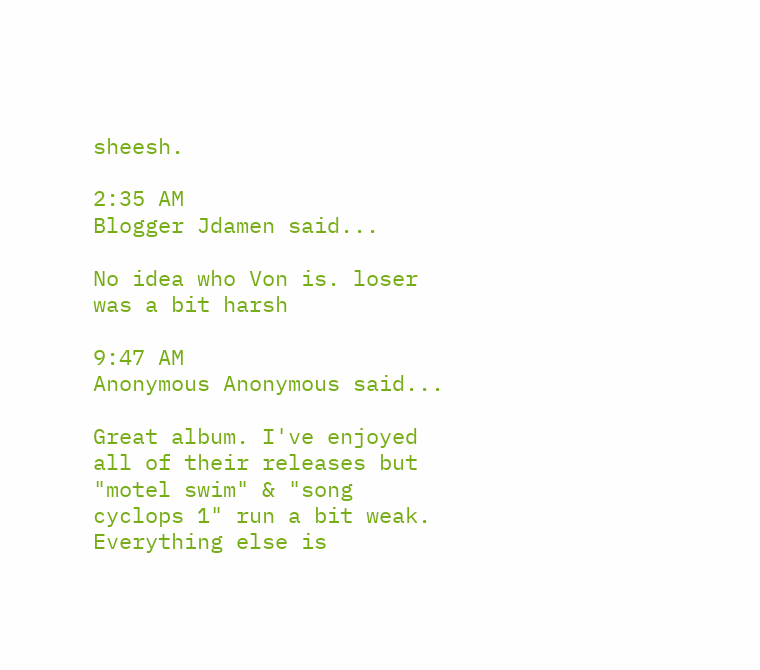sheesh.

2:35 AM
Blogger Jdamen said...

No idea who Von is. loser was a bit harsh

9:47 AM
Anonymous Anonymous said...

Great album. I've enjoyed all of their releases but "motel swim" & "song cyclops 1" run a bit weak. Everything else is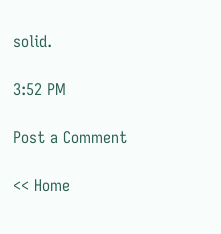solid.

3:52 PM

Post a Comment

<< Home